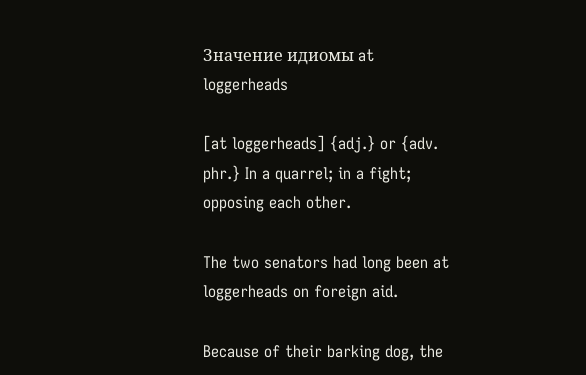Значение идиомы at loggerheads

[at loggerheads] {adj.} or {adv. phr.} In a quarrel; in a fight; opposing each other.

The two senators had long been at loggerheads on foreign aid.

Because of their barking dog, the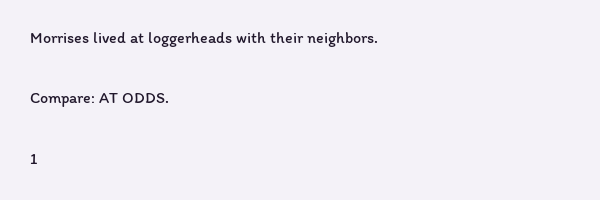Morrises lived at loggerheads with their neighbors.

Compare: AT ODDS.

1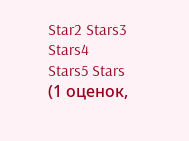Star2 Stars3 Stars4 Stars5 Stars (1 оценок,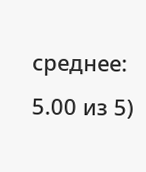среднее: 5.00 из 5)